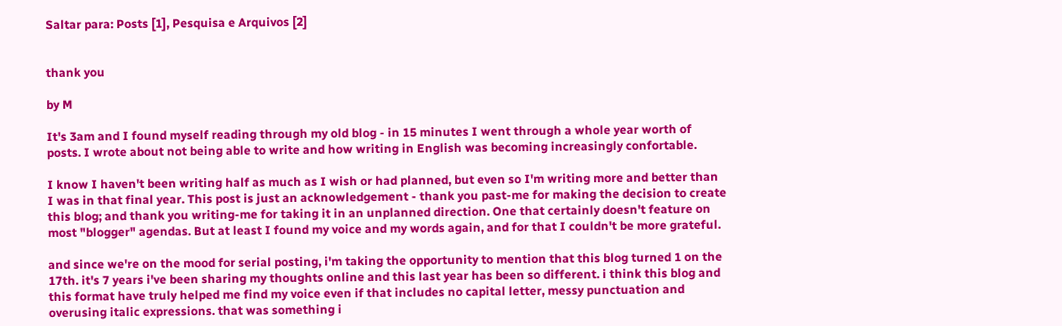Saltar para: Posts [1], Pesquisa e Arquivos [2]


thank you

by M

It's 3am and I found myself reading through my old blog - in 15 minutes I went through a whole year worth of posts. I wrote about not being able to write and how writing in English was becoming increasingly confortable.

I know I haven't been writing half as much as I wish or had planned, but even so I'm writing more and better than I was in that final year. This post is just an acknowledgement - thank you past-me for making the decision to create this blog; and thank you writing-me for taking it in an unplanned direction. One that certainly doesn't feature on most "blogger" agendas. But at least I found my voice and my words again, and for that I couldn't be more grateful.

and since we're on the mood for serial posting, i'm taking the opportunity to mention that this blog turned 1 on the 17th. it's 7 years i've been sharing my thoughts online and this last year has been so different. i think this blog and this format have truly helped me find my voice even if that includes no capital letter, messy punctuation and overusing italic expressions. that was something i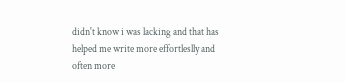didn't know i was lacking and that has helped me write more effortleslly and often more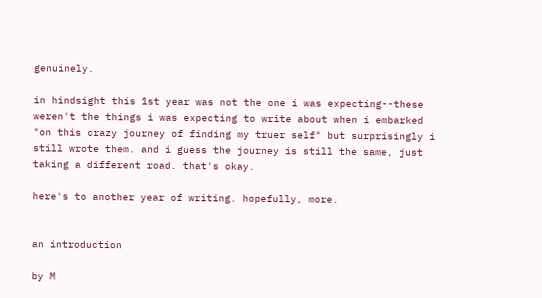genuinely.

in hindsight this 1st year was not the one i was expecting--these weren't the things i was expecting to write about when i embarked "on this crazy journey of finding my truer self" but surprisingly i still wrote them. and i guess the journey is still the same, just taking a different road. that's okay.

here's to another year of writing. hopefully, more.


an introduction

by M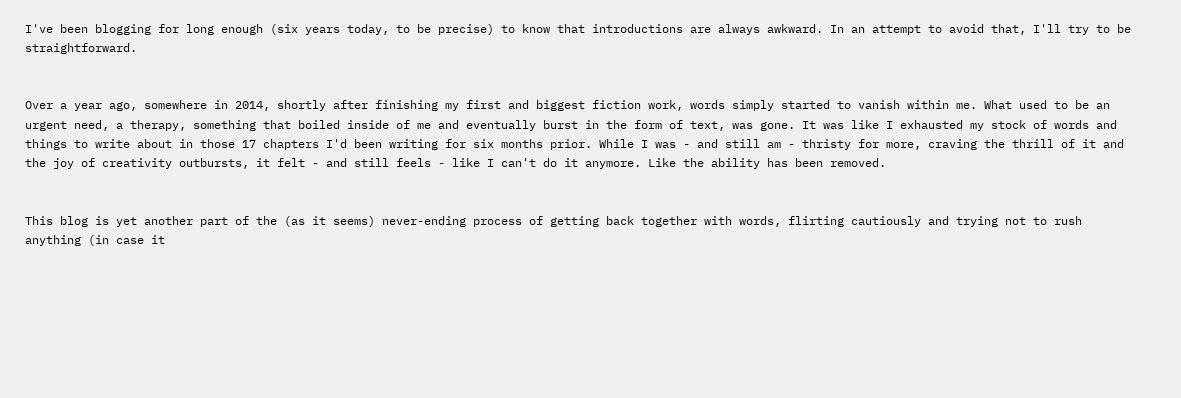I've been blogging for long enough (six years today, to be precise) to know that introductions are always awkward. In an attempt to avoid that, I'll try to be straightforward.


Over a year ago, somewhere in 2014, shortly after finishing my first and biggest fiction work, words simply started to vanish within me. What used to be an urgent need, a therapy, something that boiled inside of me and eventually burst in the form of text, was gone. It was like I exhausted my stock of words and things to write about in those 17 chapters I'd been writing for six months prior. While I was - and still am - thristy for more, craving the thrill of it and the joy of creativity outbursts, it felt - and still feels - like I can't do it anymore. Like the ability has been removed.


This blog is yet another part of the (as it seems) never-ending process of getting back together with words, flirting cautiously and trying not to rush anything (in case it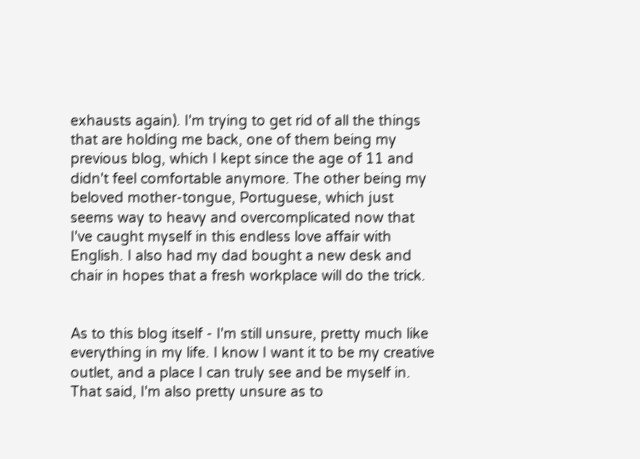exhausts again). I'm trying to get rid of all the things that are holding me back, one of them being my previous blog, which I kept since the age of 11 and didn't feel comfortable anymore. The other being my beloved mother-tongue, Portuguese, which just seems way to heavy and overcomplicated now that I've caught myself in this endless love affair with English. I also had my dad bought a new desk and chair in hopes that a fresh workplace will do the trick.


As to this blog itself - I'm still unsure, pretty much like everything in my life. I know I want it to be my creative outlet, and a place I can truly see and be myself in. That said, I'm also pretty unsure as to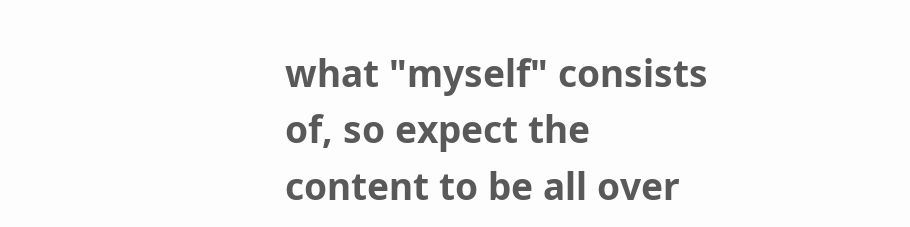what "myself" consists of, so expect the content to be all over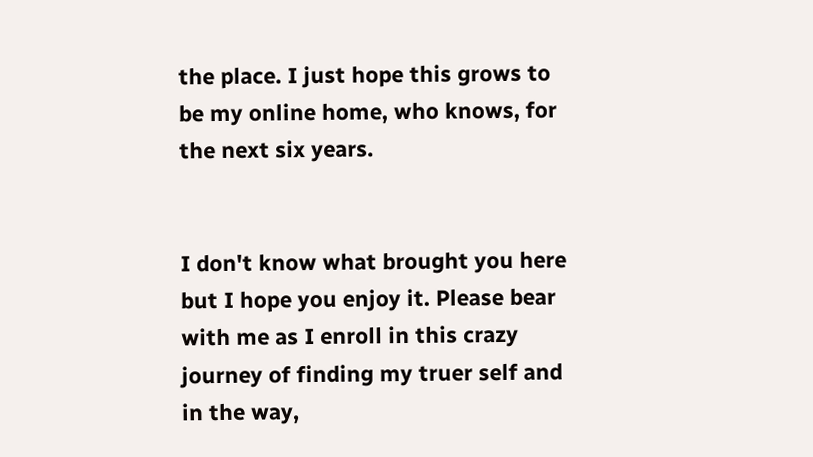the place. I just hope this grows to be my online home, who knows, for the next six years.


I don't know what brought you here but I hope you enjoy it. Please bear with me as I enroll in this crazy journey of finding my truer self and in the way,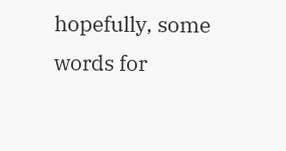hopefully, some words for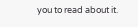you to read about it.